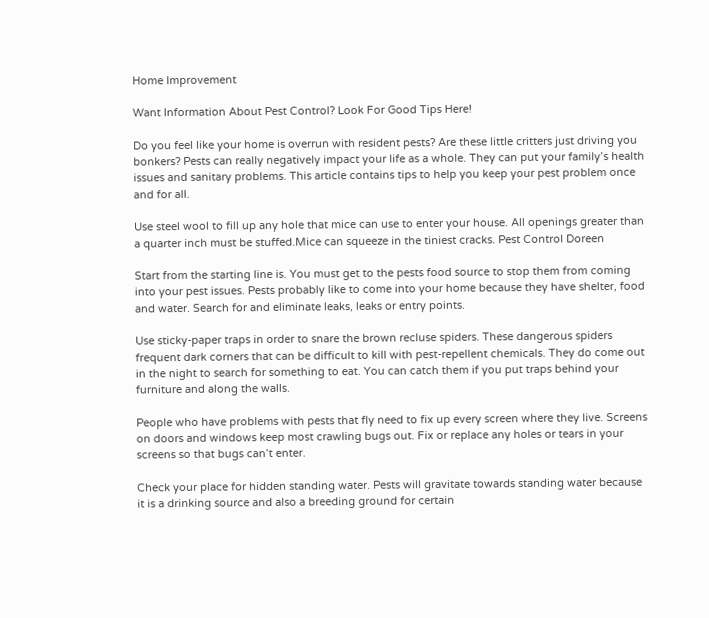Home Improvement

Want Information About Pest Control? Look For Good Tips Here!

Do you feel like your home is overrun with resident pests? Are these little critters just driving you bonkers? Pests can really negatively impact your life as a whole. They can put your family’s health issues and sanitary problems. This article contains tips to help you keep your pest problem once and for all.

Use steel wool to fill up any hole that mice can use to enter your house. All openings greater than a quarter inch must be stuffed.Mice can squeeze in the tiniest cracks. Pest Control Doreen

Start from the starting line is. You must get to the pests food source to stop them from coming into your pest issues. Pests probably like to come into your home because they have shelter, food and water. Search for and eliminate leaks, leaks or entry points.

Use sticky-paper traps in order to snare the brown recluse spiders. These dangerous spiders frequent dark corners that can be difficult to kill with pest-repellent chemicals. They do come out in the night to search for something to eat. You can catch them if you put traps behind your furniture and along the walls.

People who have problems with pests that fly need to fix up every screen where they live. Screens on doors and windows keep most crawling bugs out. Fix or replace any holes or tears in your screens so that bugs can’t enter.

Check your place for hidden standing water. Pests will gravitate towards standing water because it is a drinking source and also a breeding ground for certain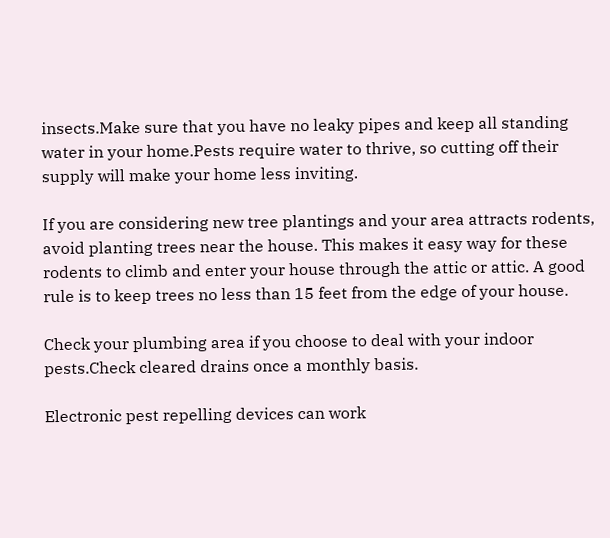insects.Make sure that you have no leaky pipes and keep all standing water in your home.Pests require water to thrive, so cutting off their supply will make your home less inviting.

If you are considering new tree plantings and your area attracts rodents, avoid planting trees near the house. This makes it easy way for these rodents to climb and enter your house through the attic or attic. A good rule is to keep trees no less than 15 feet from the edge of your house.

Check your plumbing area if you choose to deal with your indoor pests.Check cleared drains once a monthly basis.

Electronic pest repelling devices can work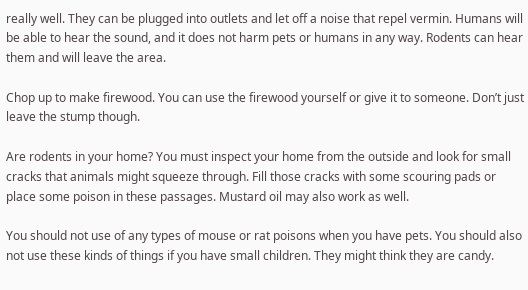really well. They can be plugged into outlets and let off a noise that repel vermin. Humans will be able to hear the sound, and it does not harm pets or humans in any way. Rodents can hear them and will leave the area.

Chop up to make firewood. You can use the firewood yourself or give it to someone. Don’t just leave the stump though.

Are rodents in your home? You must inspect your home from the outside and look for small cracks that animals might squeeze through. Fill those cracks with some scouring pads or place some poison in these passages. Mustard oil may also work as well.

You should not use of any types of mouse or rat poisons when you have pets. You should also not use these kinds of things if you have small children. They might think they are candy.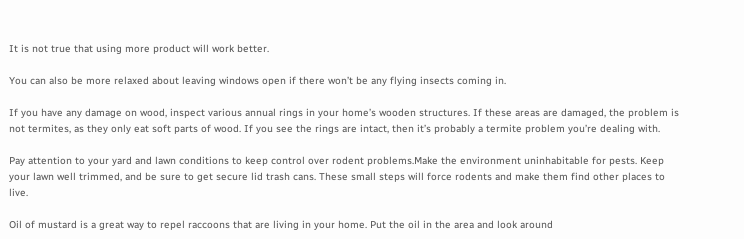It is not true that using more product will work better.

You can also be more relaxed about leaving windows open if there won’t be any flying insects coming in.

If you have any damage on wood, inspect various annual rings in your home’s wooden structures. If these areas are damaged, the problem is not termites, as they only eat soft parts of wood. If you see the rings are intact, then it’s probably a termite problem you’re dealing with.

Pay attention to your yard and lawn conditions to keep control over rodent problems.Make the environment uninhabitable for pests. Keep your lawn well trimmed, and be sure to get secure lid trash cans. These small steps will force rodents and make them find other places to live.

Oil of mustard is a great way to repel raccoons that are living in your home. Put the oil in the area and look around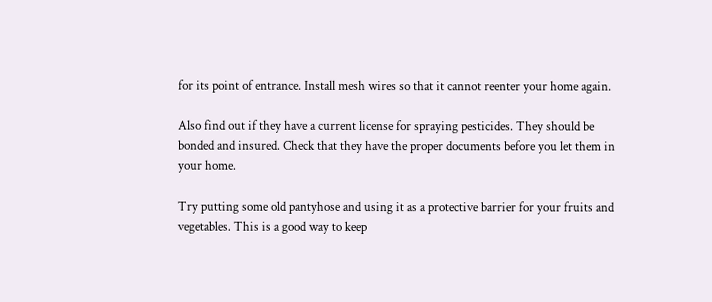for its point of entrance. Install mesh wires so that it cannot reenter your home again.

Also find out if they have a current license for spraying pesticides. They should be bonded and insured. Check that they have the proper documents before you let them in your home.

Try putting some old pantyhose and using it as a protective barrier for your fruits and vegetables. This is a good way to keep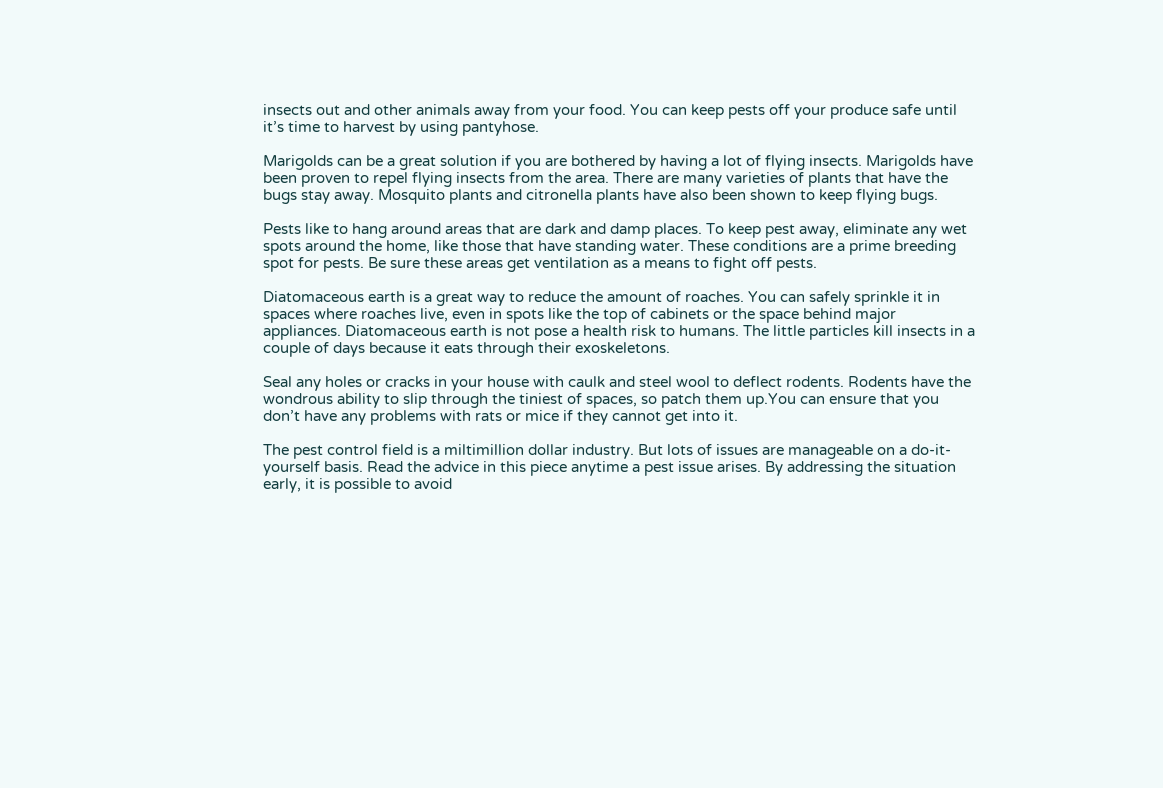insects out and other animals away from your food. You can keep pests off your produce safe until it’s time to harvest by using pantyhose.

Marigolds can be a great solution if you are bothered by having a lot of flying insects. Marigolds have been proven to repel flying insects from the area. There are many varieties of plants that have the bugs stay away. Mosquito plants and citronella plants have also been shown to keep flying bugs.

Pests like to hang around areas that are dark and damp places. To keep pest away, eliminate any wet spots around the home, like those that have standing water. These conditions are a prime breeding spot for pests. Be sure these areas get ventilation as a means to fight off pests.

Diatomaceous earth is a great way to reduce the amount of roaches. You can safely sprinkle it in spaces where roaches live, even in spots like the top of cabinets or the space behind major appliances. Diatomaceous earth is not pose a health risk to humans. The little particles kill insects in a couple of days because it eats through their exoskeletons.

Seal any holes or cracks in your house with caulk and steel wool to deflect rodents. Rodents have the wondrous ability to slip through the tiniest of spaces, so patch them up.You can ensure that you don’t have any problems with rats or mice if they cannot get into it.

The pest control field is a miltimillion dollar industry. But lots of issues are manageable on a do-it-yourself basis. Read the advice in this piece anytime a pest issue arises. By addressing the situation early, it is possible to avoid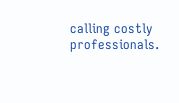calling costly professionals.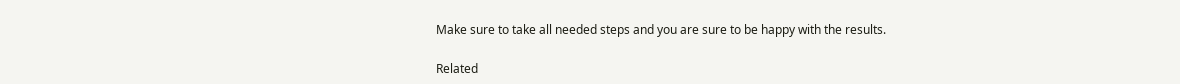Make sure to take all needed steps and you are sure to be happy with the results.

Related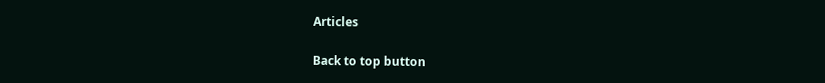Articles

Back to top button